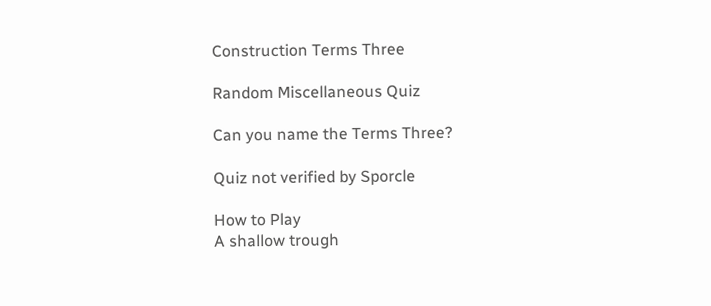Construction Terms Three

Random Miscellaneous Quiz

Can you name the Terms Three?

Quiz not verified by Sporcle

How to Play
A shallow trough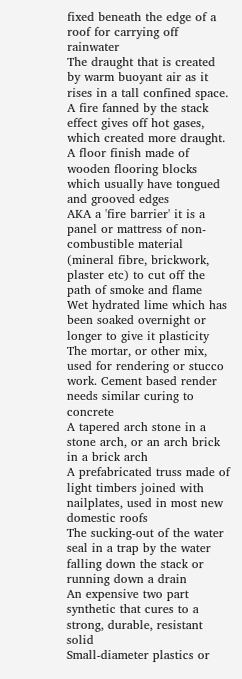fixed beneath the edge of a roof for carrying off rainwater
The draught that is created by warm buoyant air as it rises in a tall confined space. A fire fanned by the stack effect gives off hot gases, which created more draught.
A floor finish made of wooden flooring blocks which usually have tongued and grooved edges
AKA a 'fire barrier' it is a panel or mattress of non-combustible material (mineral fibre, brickwork, plaster etc) to cut off the path of smoke and flame
Wet hydrated lime which has been soaked overnight or longer to give it plasticity
The mortar, or other mix, used for rendering or stucco work. Cement based render needs similar curing to concrete
A tapered arch stone in a stone arch, or an arch brick in a brick arch
A prefabricated truss made of light timbers joined with nailplates, used in most new domestic roofs
The sucking-out of the water seal in a trap by the water falling down the stack or running down a drain
An expensive two part synthetic that cures to a strong, durable, resistant solid
Small-diameter plastics or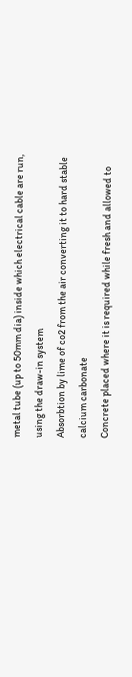metal tube (up to 50mm dia) inside which electrical cable are run, using the draw-in system
Absorbtion by lime of co2 from the air converting it to hard stable calcium carbonate
Concrete placed where it is required while fresh and allowed to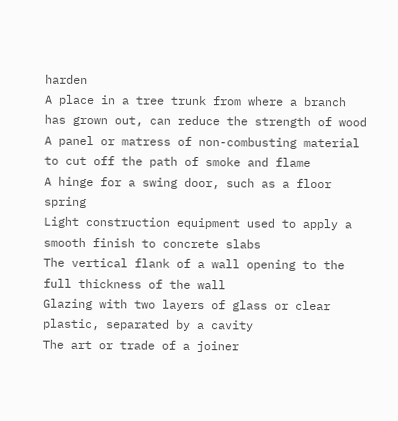harden
A place in a tree trunk from where a branch has grown out, can reduce the strength of wood
A panel or matress of non-combusting material to cut off the path of smoke and flame
A hinge for a swing door, such as a floor spring
Light construction equipment used to apply a smooth finish to concrete slabs
The vertical flank of a wall opening to the full thickness of the wall
Glazing with two layers of glass or clear plastic, separated by a cavity
The art or trade of a joiner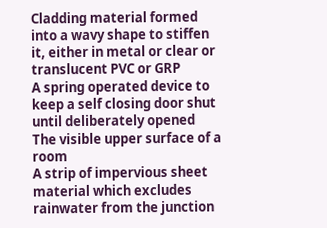Cladding material formed into a wavy shape to stiffen it, either in metal or clear or translucent PVC or GRP
A spring operated device to keep a self closing door shut until deliberately opened
The visible upper surface of a room
A strip of impervious sheet material which excludes rainwater from the junction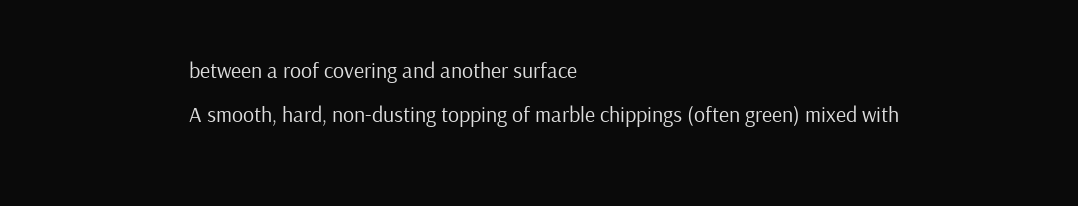between a roof covering and another surface
A smooth, hard, non-dusting topping of marble chippings (often green) mixed with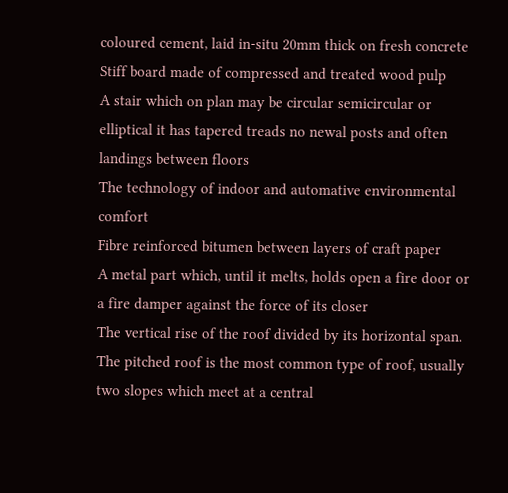coloured cement, laid in-situ 20mm thick on fresh concrete
Stiff board made of compressed and treated wood pulp
A stair which on plan may be circular semicircular or elliptical it has tapered treads no newal posts and often landings between floors
The technology of indoor and automative environmental comfort
Fibre reinforced bitumen between layers of craft paper
A metal part which, until it melts, holds open a fire door or a fire damper against the force of its closer
The vertical rise of the roof divided by its horizontal span. The pitched roof is the most common type of roof, usually two slopes which meet at a central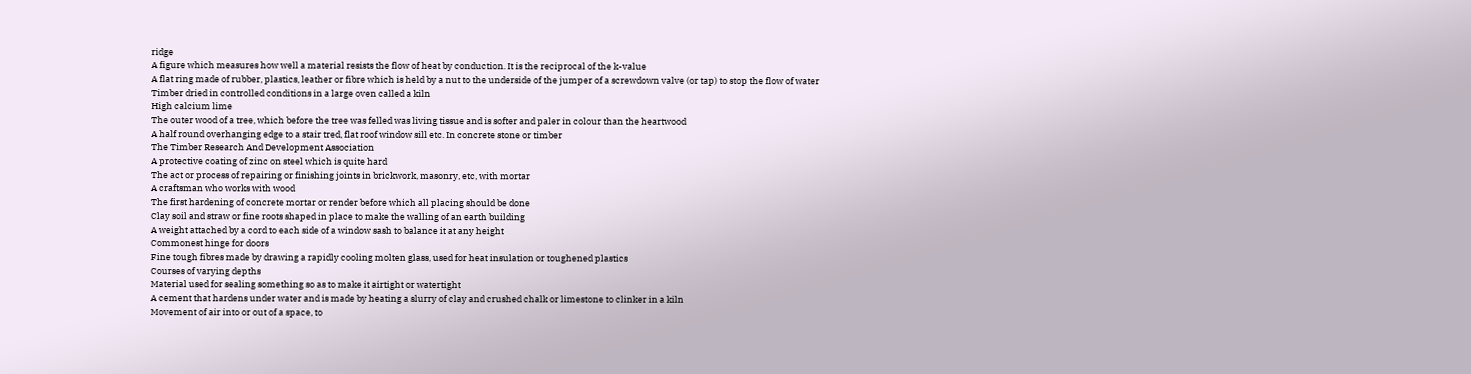ridge
A figure which measures how well a material resists the flow of heat by conduction. It is the reciprocal of the k-value
A flat ring made of rubber, plastics, leather or fibre which is held by a nut to the underside of the jumper of a screwdown valve (or tap) to stop the flow of water
Timber dried in controlled conditions in a large oven called a kiln
High calcium lime
The outer wood of a tree, which before the tree was felled was living tissue and is softer and paler in colour than the heartwood
A half round overhanging edge to a stair tred, flat roof window sill etc. In concrete stone or timber
The Timber Research And Development Association
A protective coating of zinc on steel which is quite hard
The act or process of repairing or finishing joints in brickwork, masonry, etc, with mortar
A craftsman who works with wood
The first hardening of concrete mortar or render before which all placing should be done
Clay soil and straw or fine roots shaped in place to make the walling of an earth building
A weight attached by a cord to each side of a window sash to balance it at any height
Commonest hinge for doors
Fine tough fibres made by drawing a rapidly cooling molten glass, used for heat insulation or toughened plastics
Courses of varying depths
Material used for sealing something so as to make it airtight or watertight
A cement that hardens under water and is made by heating a slurry of clay and crushed chalk or limestone to clinker in a kiln
Movement of air into or out of a space, to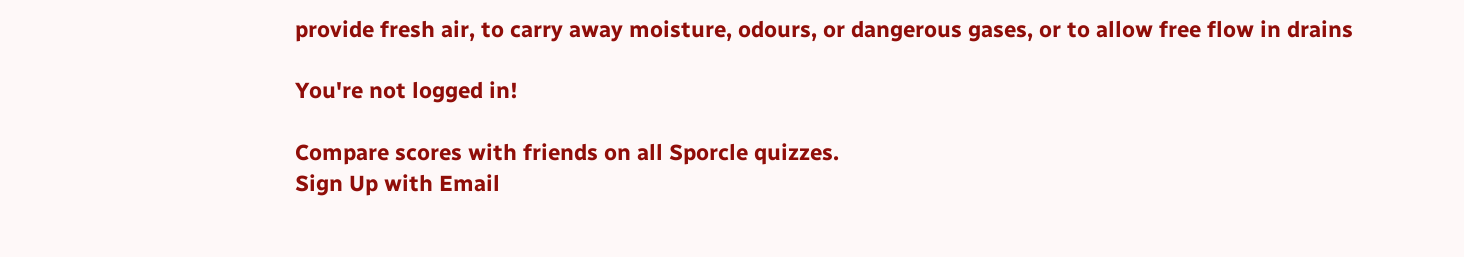provide fresh air, to carry away moisture, odours, or dangerous gases, or to allow free flow in drains

You're not logged in!

Compare scores with friends on all Sporcle quizzes.
Sign Up with Email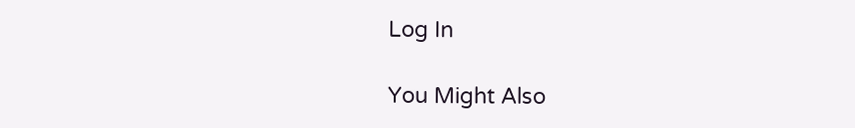Log In

You Might Also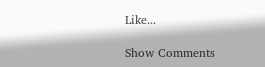Like...

Show Comments